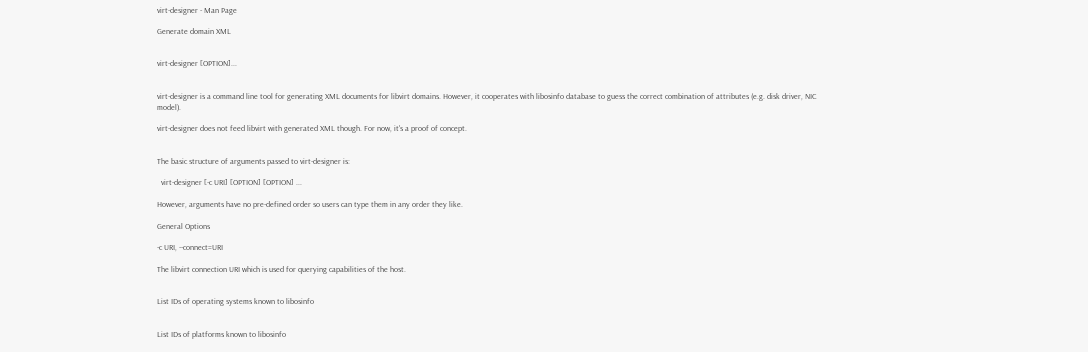virt-designer - Man Page

Generate domain XML


virt-designer [OPTION]...


virt-designer is a command line tool for generating XML documents for libvirt domains. However, it cooperates with libosinfo database to guess the correct combination of attributes (e.g. disk driver, NIC model).

virt-designer does not feed libvirt with generated XML though. For now, it's a proof of concept.


The basic structure of arguments passed to virt-designer is:

  virt-designer [-c URI] [OPTION] [OPTION] ...

However, arguments have no pre-defined order so users can type them in any order they like.

General Options

-c URI, --connect=URI

The libvirt connection URI which is used for querying capabilities of the host.


List IDs of operating systems known to libosinfo


List IDs of platforms known to libosinfo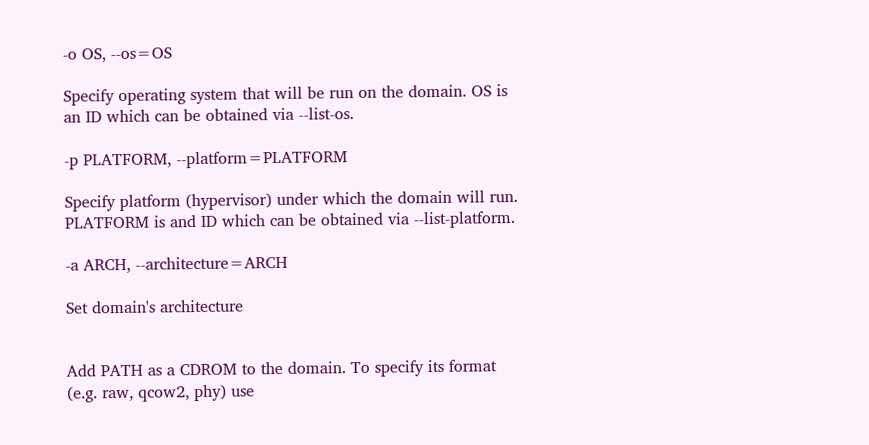-o OS, --os=OS

Specify operating system that will be run on the domain. OS is an ID which can be obtained via --list-os.

-p PLATFORM, --platform=PLATFORM

Specify platform (hypervisor) under which the domain will run. PLATFORM is and ID which can be obtained via --list-platform.

-a ARCH, --architecture=ARCH

Set domain's architecture


Add PATH as a CDROM to the domain. To specify its format (e.g. raw, qcow2, phy) use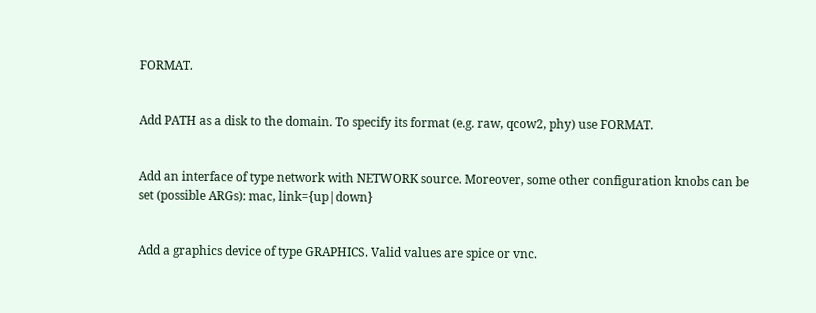FORMAT.


Add PATH as a disk to the domain. To specify its format (e.g. raw, qcow2, phy) use FORMAT.


Add an interface of type network with NETWORK source. Moreover, some other configuration knobs can be set (possible ARGs): mac, link={up|down}


Add a graphics device of type GRAPHICS. Valid values are spice or vnc.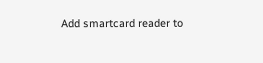Add smartcard reader to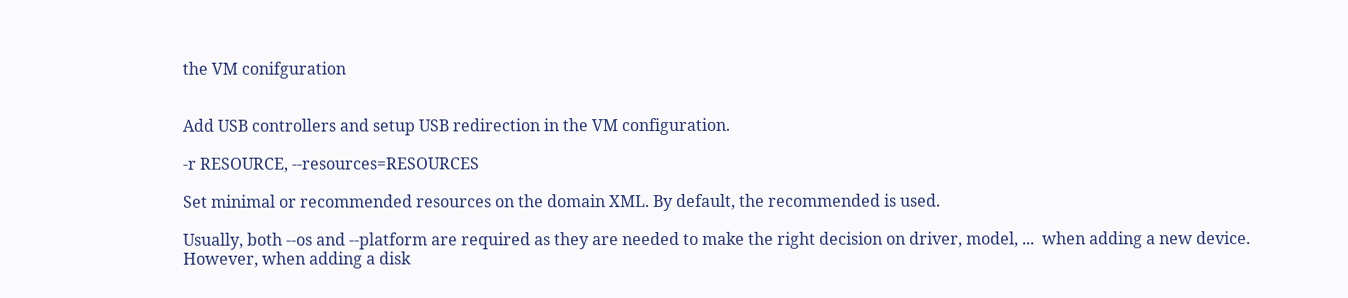the VM conifguration


Add USB controllers and setup USB redirection in the VM configuration.

-r RESOURCE, --resources=RESOURCES

Set minimal or recommended resources on the domain XML. By default, the recommended is used.

Usually, both --os and --platform are required as they are needed to make the right decision on driver, model, ...  when adding a new device. However, when adding a disk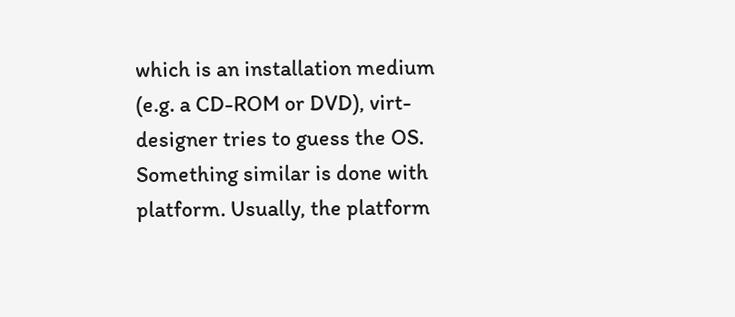which is an installation medium (e.g. a CD-ROM or DVD), virt-designer tries to guess the OS. Something similar is done with platform. Usually, the platform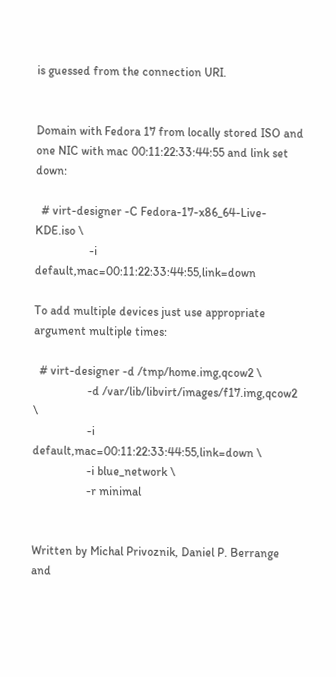is guessed from the connection URI.


Domain with Fedora 17 from locally stored ISO and one NIC with mac 00:11:22:33:44:55 and link set down:

  # virt-designer -C Fedora-17-x86_64-Live-KDE.iso \
                  -i default,mac=00:11:22:33:44:55,link=down

To add multiple devices just use appropriate argument multiple times:

  # virt-designer -d /tmp/home.img,qcow2 \
                  -d /var/lib/libvirt/images/f17.img,qcow2 \
                  -i default,mac=00:11:22:33:44:55,link=down \
                  -i blue_network \
                  -r minimal


Written by Michal Privoznik, Daniel P. Berrange and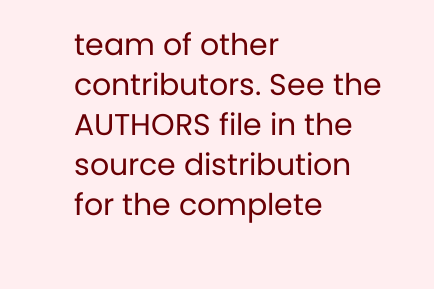team of other contributors. See the AUTHORS file in the source distribution for the complete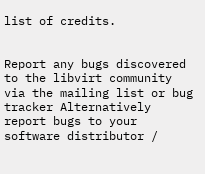list of credits.


Report any bugs discovered to the libvirt community via the mailing list or bug tracker Alternatively report bugs to your software distributor /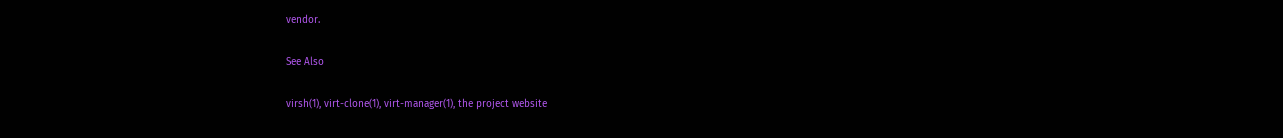vendor.

See Also

virsh(1), virt-clone(1), virt-manager(1), the project website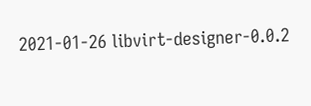2021-01-26 libvirt-designer-0.0.2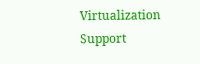Virtualization Support